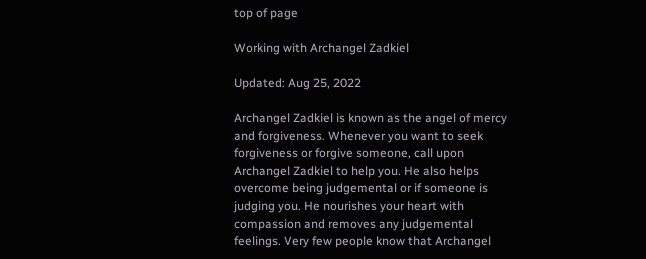top of page

Working with Archangel Zadkiel

Updated: Aug 25, 2022

Archangel Zadkiel is known as the angel of mercy and forgiveness. Whenever you want to seek forgiveness or forgive someone, call upon Archangel Zadkiel to help you. He also helps overcome being judgemental or if someone is judging you. He nourishes your heart with compassion and removes any judgemental feelings. Very few people know that Archangel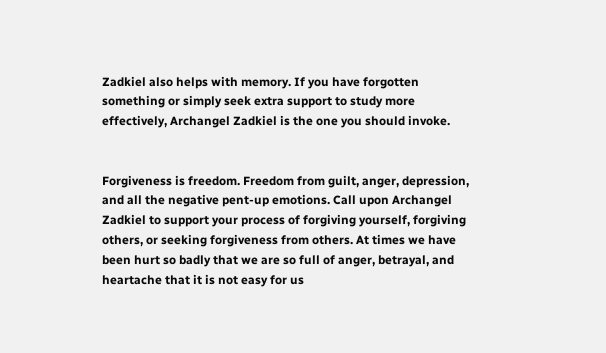Zadkiel also helps with memory. If you have forgotten something or simply seek extra support to study more effectively, Archangel Zadkiel is the one you should invoke.


Forgiveness is freedom. Freedom from guilt, anger, depression, and all the negative pent-up emotions. Call upon Archangel Zadkiel to support your process of forgiving yourself, forgiving others, or seeking forgiveness from others. At times we have been hurt so badly that we are so full of anger, betrayal, and heartache that it is not easy for us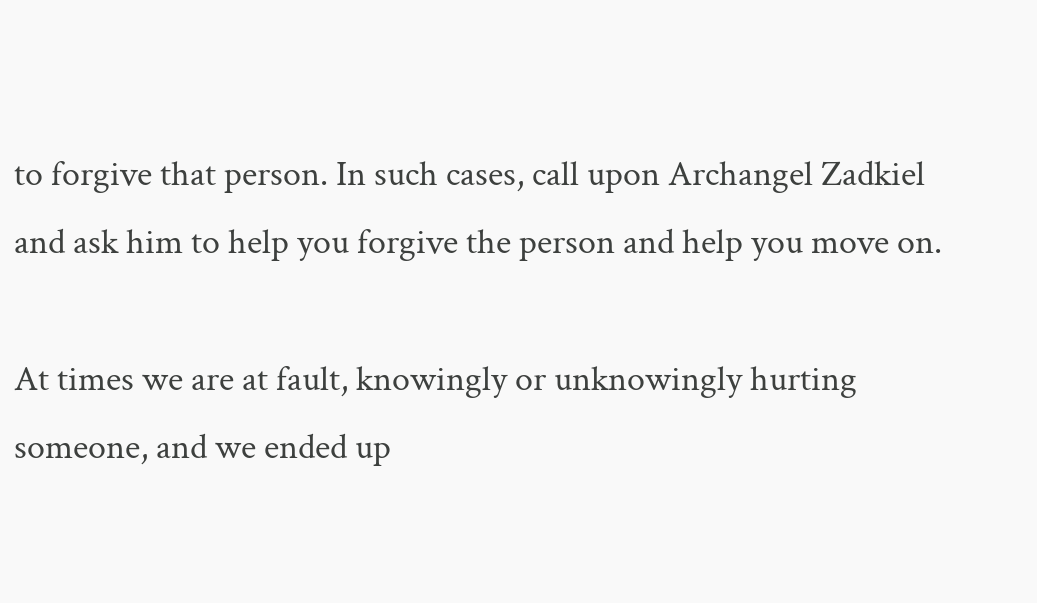to forgive that person. In such cases, call upon Archangel Zadkiel and ask him to help you forgive the person and help you move on.

At times we are at fault, knowingly or unknowingly hurting someone, and we ended up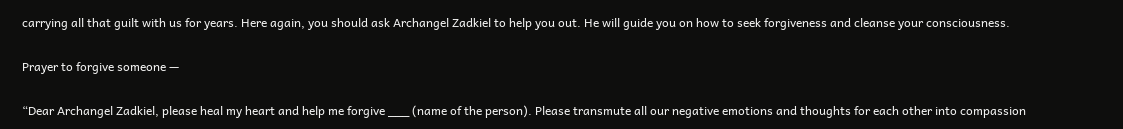carrying all that guilt with us for years. Here again, you should ask Archangel Zadkiel to help you out. He will guide you on how to seek forgiveness and cleanse your consciousness.

Prayer to forgive someone —

“Dear Archangel Zadkiel, please heal my heart and help me forgive ___ (name of the person). Please transmute all our negative emotions and thoughts for each other into compassion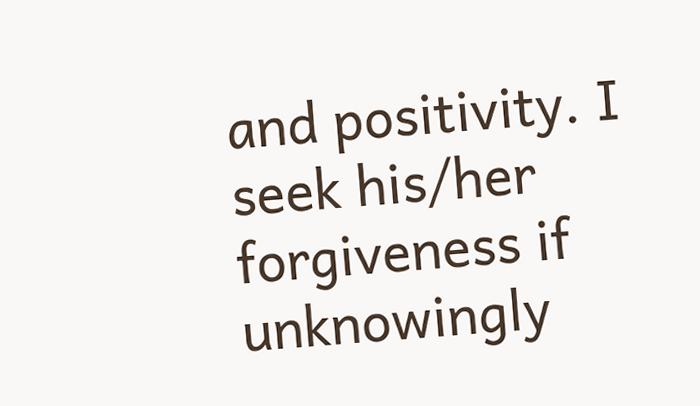and positivity. I seek his/her forgiveness if unknowingly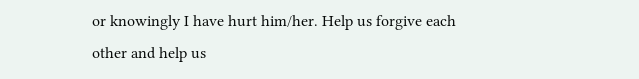or knowingly I have hurt him/her. Help us forgive each other and help us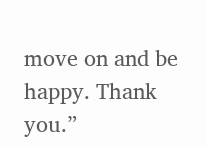move on and be happy. Thank you.”